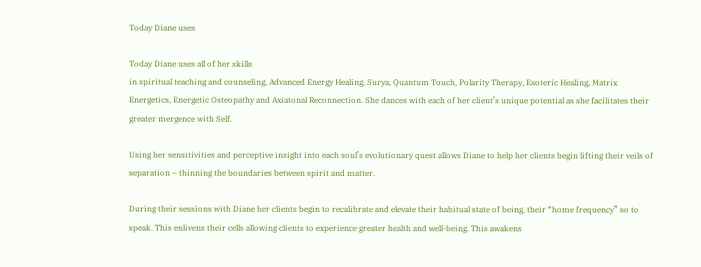Today Diane uses

Today Diane uses all of her skills
in spiritual teaching and counseling, Advanced Energy Healing, Surya, Quantum Touch, Polarity Therapy, Esoteric Healing, Matrix Energetics, Energetic Osteopathy and Axiatonal Reconnection. She dances with each of her client’s unique potential as she facilitates their greater mergence with Self.

Using her sensitivities and perceptive insight into each soul’s evolutionary quest allows Diane to help her clients begin lifting their veils of separation – thinning the boundaries between spirit and matter.

During their sessions with Diane her clients begin to recalibrate and elevate their habitual state of being, their “home frequency” so to speak. This enlivens their cells allowing clients to experience greater health and well-being. This awakens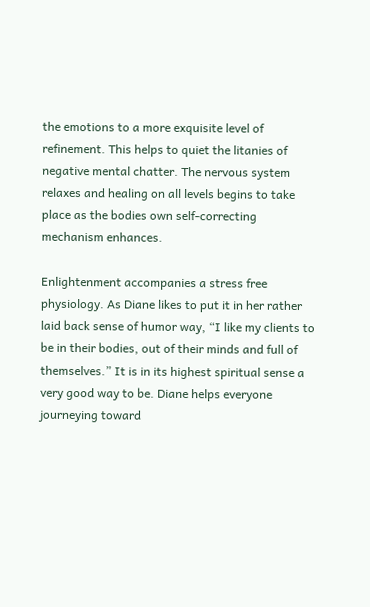the emotions to a more exquisite level of refinement. This helps to quiet the litanies of negative mental chatter. The nervous system relaxes and healing on all levels begins to take place as the bodies own self-correcting mechanism enhances.

Enlightenment accompanies a stress free physiology. As Diane likes to put it in her rather laid back sense of humor way, “I like my clients to be in their bodies, out of their minds and full of themselves.” It is in its highest spiritual sense a very good way to be. Diane helps everyone journeying toward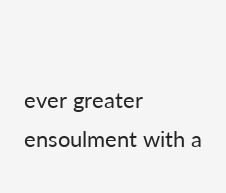ever greater ensoulment with a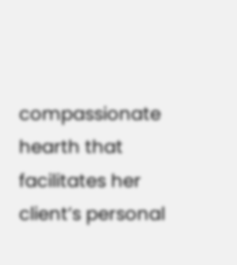compassionate hearth that facilitates her client’s personal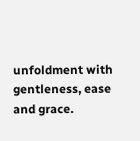unfoldment with gentleness, ease and grace.